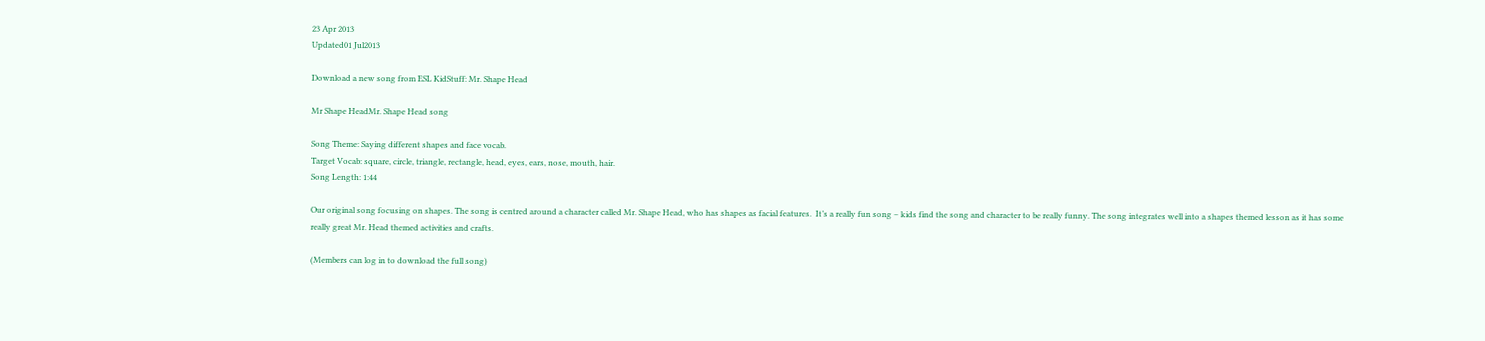23 Apr 2013
Updated01 Jul2013

Download a new song from ESL KidStuff: Mr. Shape Head

Mr Shape HeadMr. Shape Head song

Song Theme: Saying different shapes and face vocab.
Target Vocab: square, circle, triangle, rectangle, head, eyes, ears, nose, mouth, hair.
Song Length: 1:44

Our original song focusing on shapes. The song is centred around a character called Mr. Shape Head, who has shapes as facial features.  It’s a really fun song – kids find the song and character to be really funny. The song integrates well into a shapes themed lesson as it has some really great Mr. Head themed activities and crafts.

(Members can log in to download the full song)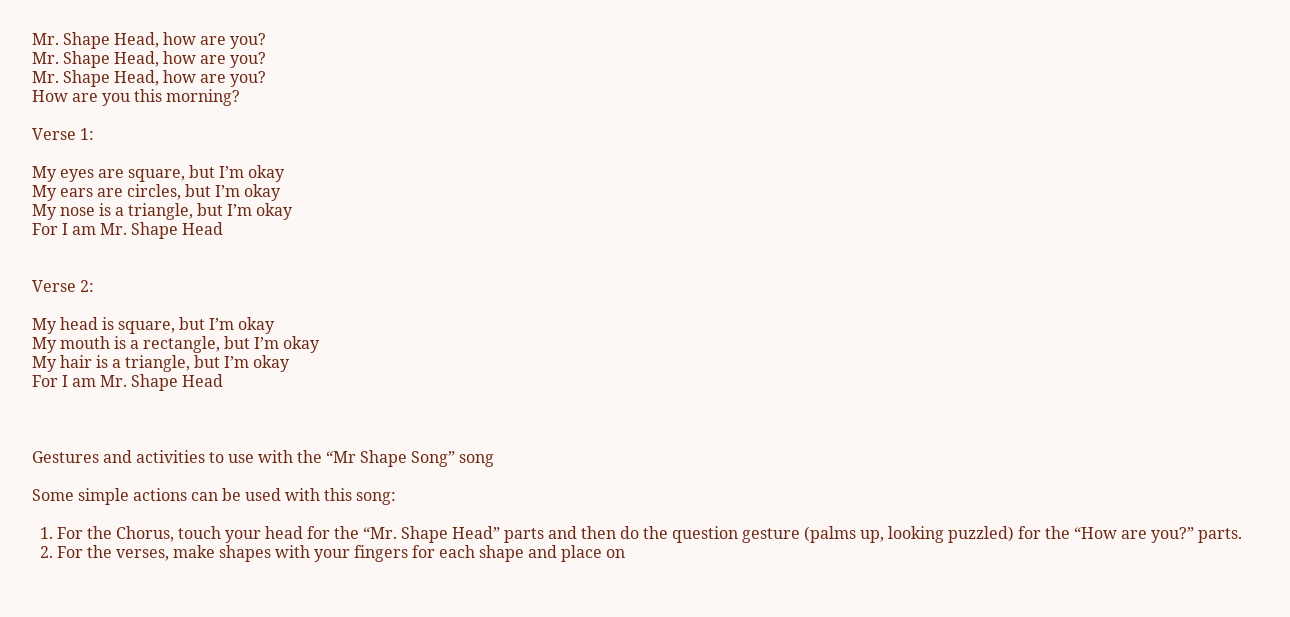Mr. Shape Head, how are you?
Mr. Shape Head, how are you?
Mr. Shape Head, how are you?
How are you this morning?

Verse 1:

My eyes are square, but I’m okay
My ears are circles, but I’m okay
My nose is a triangle, but I’m okay
For I am Mr. Shape Head


Verse 2:

My head is square, but I’m okay
My mouth is a rectangle, but I’m okay
My hair is a triangle, but I’m okay
For I am Mr. Shape Head



Gestures and activities to use with the “Mr Shape Song” song

Some simple actions can be used with this song:

  1. For the Chorus, touch your head for the “Mr. Shape Head” parts and then do the question gesture (palms up, looking puzzled) for the “How are you?” parts.
  2. For the verses, make shapes with your fingers for each shape and place on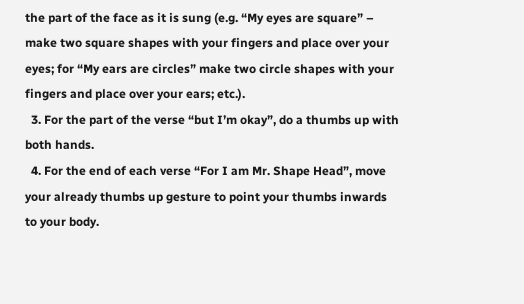the part of the face as it is sung (e.g. “My eyes are square” – make two square shapes with your fingers and place over your eyes; for “My ears are circles” make two circle shapes with your fingers and place over your ears; etc.).
  3. For the part of the verse “but I’m okay”, do a thumbs up with both hands.
  4. For the end of each verse “For I am Mr. Shape Head”, move your already thumbs up gesture to point your thumbs inwards to your body.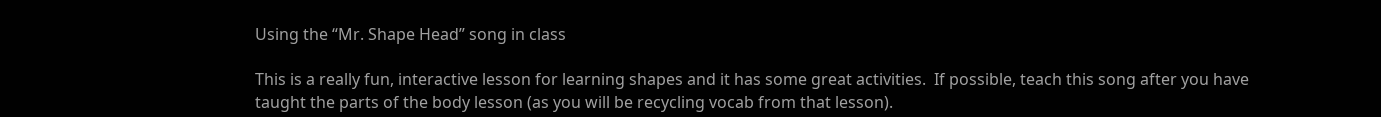Using the “Mr. Shape Head” song in class

This is a really fun, interactive lesson for learning shapes and it has some great activities.  If possible, teach this song after you have taught the parts of the body lesson (as you will be recycling vocab from that lesson).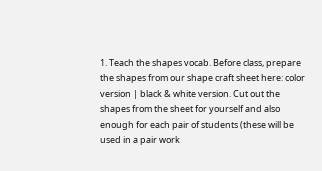1. Teach the shapes vocab. Before class, prepare the shapes from our shape craft sheet here: color version | black & white version. Cut out the shapes from the sheet for yourself and also enough for each pair of students (these will be used in a pair work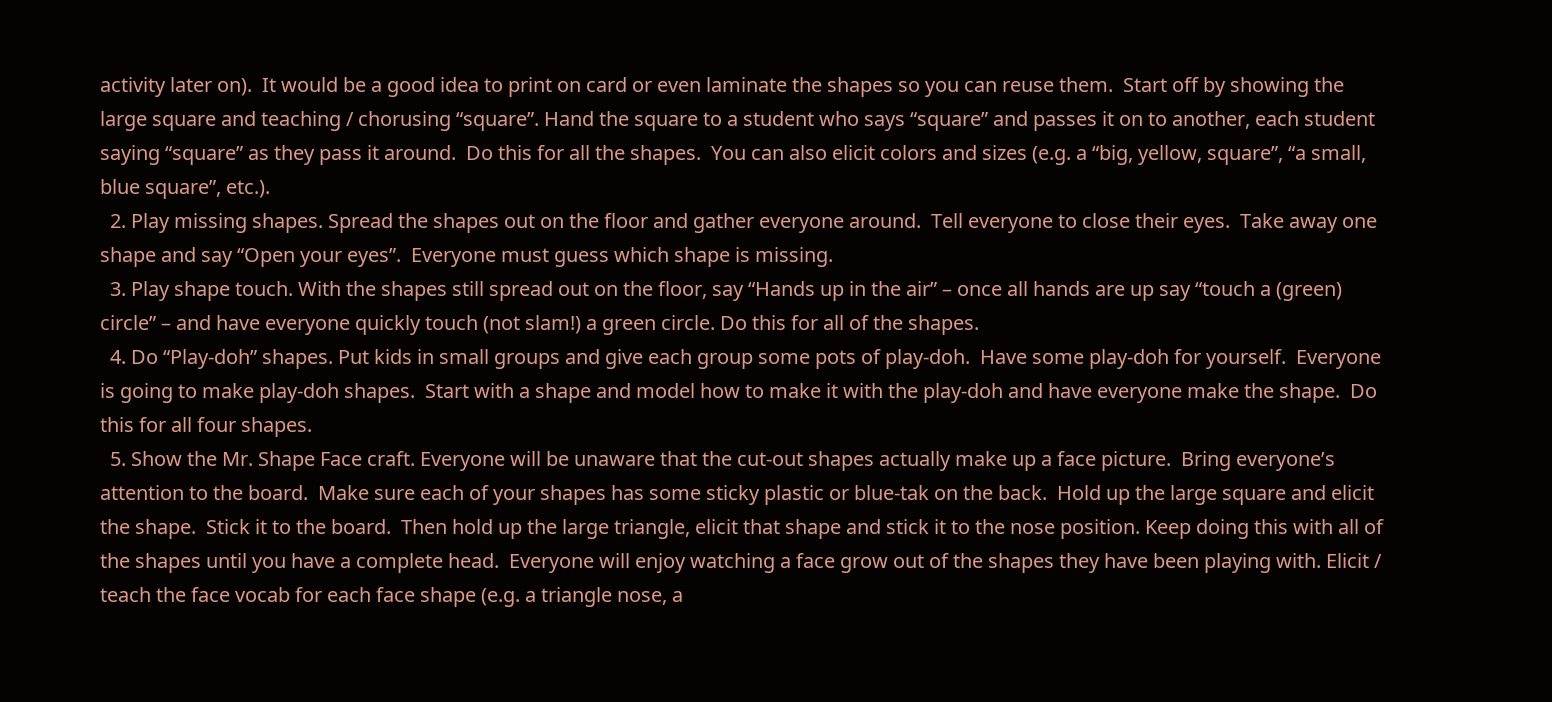activity later on).  It would be a good idea to print on card or even laminate the shapes so you can reuse them.  Start off by showing the large square and teaching / chorusing “square”. Hand the square to a student who says “square” and passes it on to another, each student saying “square” as they pass it around.  Do this for all the shapes.  You can also elicit colors and sizes (e.g. a “big, yellow, square”, “a small, blue square”, etc.).
  2. Play missing shapes. Spread the shapes out on the floor and gather everyone around.  Tell everyone to close their eyes.  Take away one shape and say “Open your eyes”.  Everyone must guess which shape is missing.
  3. Play shape touch. With the shapes still spread out on the floor, say “Hands up in the air” – once all hands are up say “touch a (green) circle” – and have everyone quickly touch (not slam!) a green circle. Do this for all of the shapes.
  4. Do “Play-doh” shapes. Put kids in small groups and give each group some pots of play-doh.  Have some play-doh for yourself.  Everyone is going to make play-doh shapes.  Start with a shape and model how to make it with the play-doh and have everyone make the shape.  Do this for all four shapes.
  5. Show the Mr. Shape Face craft. Everyone will be unaware that the cut-out shapes actually make up a face picture.  Bring everyone’s attention to the board.  Make sure each of your shapes has some sticky plastic or blue-tak on the back.  Hold up the large square and elicit the shape.  Stick it to the board.  Then hold up the large triangle, elicit that shape and stick it to the nose position. Keep doing this with all of the shapes until you have a complete head.  Everyone will enjoy watching a face grow out of the shapes they have been playing with. Elicit / teach the face vocab for each face shape (e.g. a triangle nose, a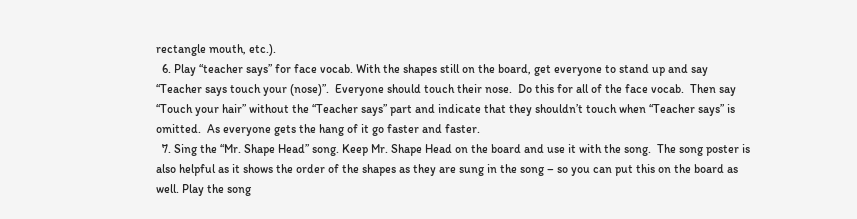rectangle mouth, etc.).
  6. Play “teacher says” for face vocab. With the shapes still on the board, get everyone to stand up and say “Teacher says touch your (nose)”.  Everyone should touch their nose.  Do this for all of the face vocab.  Then say “Touch your hair” without the “Teacher says” part and indicate that they shouldn’t touch when “Teacher says” is omitted.  As everyone gets the hang of it go faster and faster.
  7. Sing the “Mr. Shape Head” song. Keep Mr. Shape Head on the board and use it with the song.  The song poster is also helpful as it shows the order of the shapes as they are sung in the song – so you can put this on the board as well. Play the song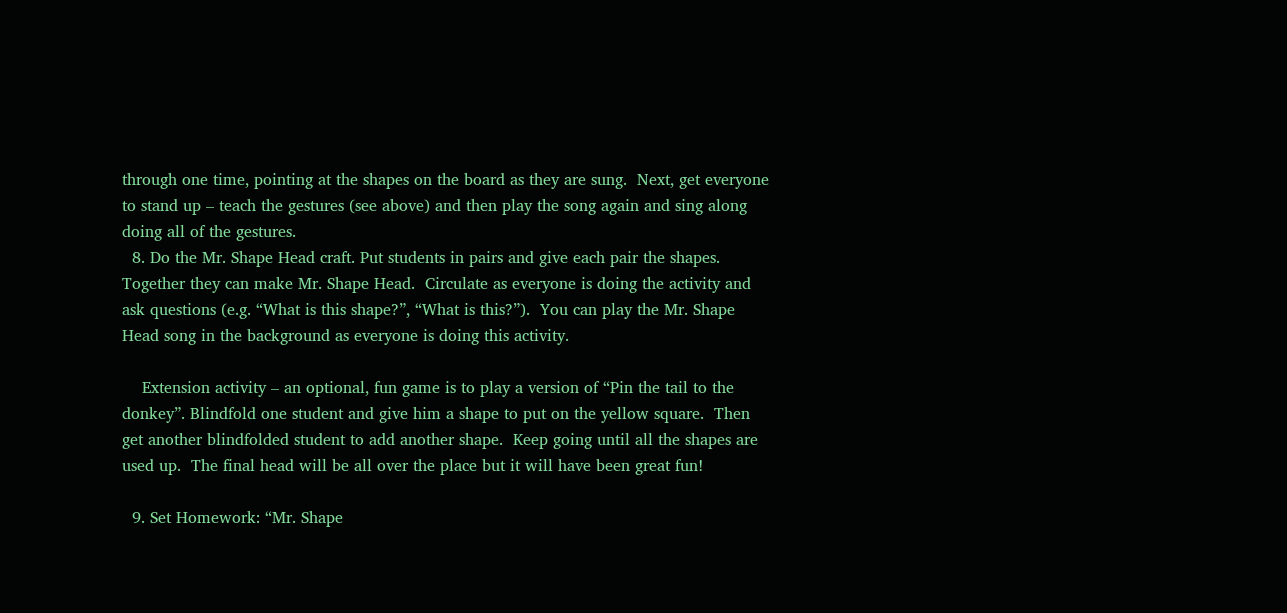through one time, pointing at the shapes on the board as they are sung.  Next, get everyone to stand up – teach the gestures (see above) and then play the song again and sing along doing all of the gestures.
  8. Do the Mr. Shape Head craft. Put students in pairs and give each pair the shapes.  Together they can make Mr. Shape Head.  Circulate as everyone is doing the activity and ask questions (e.g. “What is this shape?”, “What is this?”).  You can play the Mr. Shape Head song in the background as everyone is doing this activity.

    Extension activity – an optional, fun game is to play a version of “Pin the tail to the donkey”. Blindfold one student and give him a shape to put on the yellow square.  Then get another blindfolded student to add another shape.  Keep going until all the shapes are used up.  The final head will be all over the place but it will have been great fun!

  9. Set Homework: “Mr. Shape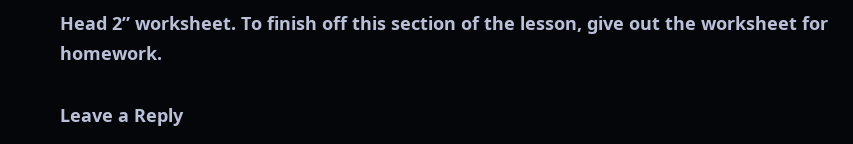Head 2” worksheet. To finish off this section of the lesson, give out the worksheet for homework.

Leave a Reply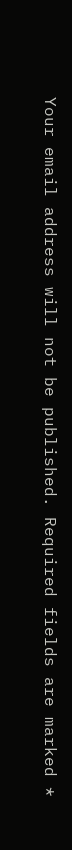Your email address will not be published. Required fields are marked *